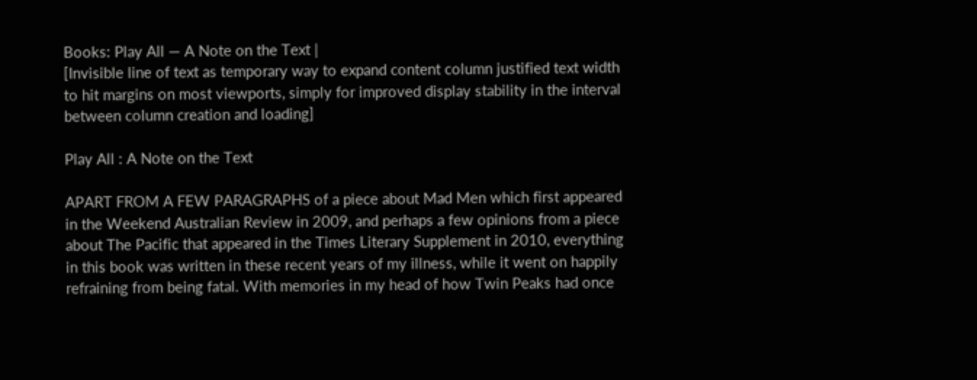Books: Play All — A Note on the Text |
[Invisible line of text as temporary way to expand content column justified text width to hit margins on most viewports, simply for improved display stability in the interval between column creation and loading]

Play All : A Note on the Text

APART FROM A FEW PARAGRAPHS of a piece about Mad Men which first appeared in the Weekend Australian Review in 2009, and perhaps a few opinions from a piece about The Pacific that appeared in the Times Literary Supplement in 2010, everything in this book was written in these recent years of my illness, while it went on happily refraining from being fatal. With memories in my head of how Twin Peaks had once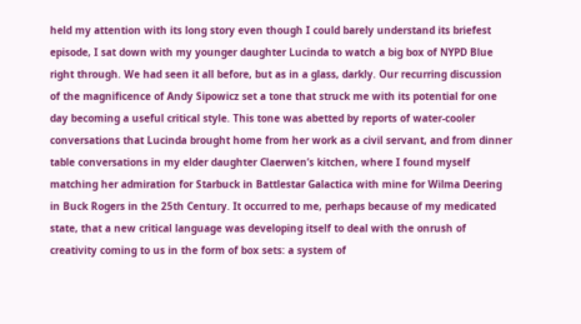held my attention with its long story even though I could barely understand its briefest episode, I sat down with my younger daughter Lucinda to watch a big box of NYPD Blue right through. We had seen it all before, but as in a glass, darkly. Our recurring discussion of the magnificence of Andy Sipowicz set a tone that struck me with its potential for one day becoming a useful critical style. This tone was abetted by reports of water-cooler conversations that Lucinda brought home from her work as a civil servant, and from dinner table conversations in my elder daughter Claerwen’s kitchen, where I found myself matching her admiration for Starbuck in Battlestar Galactica with mine for Wilma Deering in Buck Rogers in the 25th Century. It occurred to me, perhaps because of my medicated state, that a new critical language was developing itself to deal with the onrush of creativity coming to us in the form of box sets: a system of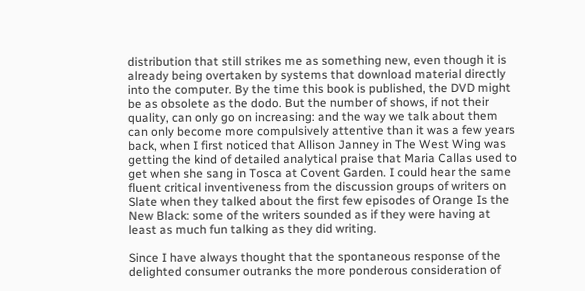distribution that still strikes me as something new, even though it is already being overtaken by systems that download material directly into the computer. By the time this book is published, the DVD might be as obsolete as the dodo. But the number of shows, if not their quality, can only go on increasing: and the way we talk about them can only become more compulsively attentive than it was a few years back, when I first noticed that Allison Janney in The West Wing was getting the kind of detailed analytical praise that Maria Callas used to get when she sang in Tosca at Covent Garden. I could hear the same fluent critical inventiveness from the discussion groups of writers on Slate when they talked about the first few episodes of Orange Is the New Black: some of the writers sounded as if they were having at least as much fun talking as they did writing.

Since I have always thought that the spontaneous response of the delighted consumer outranks the more ponderous consideration of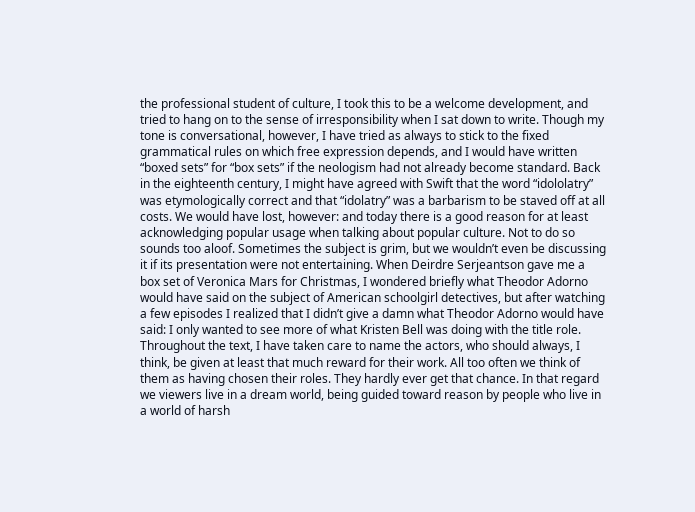the professional student of culture, I took this to be a welcome development, and tried to hang on to the sense of irresponsibility when I sat down to write. Though my tone is conversational, however, I have tried as always to stick to the fixed grammatical rules on which free expression depends, and I would have written “boxed sets” for “box sets” if the neologism had not already become standard. Back in the eighteenth century, I might have agreed with Swift that the word “idololatry” was etymologically correct and that “idolatry” was a barbarism to be staved off at all costs. We would have lost, however: and today there is a good reason for at least acknowledging popular usage when talking about popular culture. Not to do so sounds too aloof. Sometimes the subject is grim, but we wouldn’t even be discussing it if its presentation were not entertaining. When Deirdre Serjeantson gave me a box set of Veronica Mars for Christmas, I wondered briefly what Theodor Adorno would have said on the subject of American schoolgirl detectives, but after watching a few episodes I realized that I didn’t give a damn what Theodor Adorno would have said: I only wanted to see more of what Kristen Bell was doing with the title role. Throughout the text, I have taken care to name the actors, who should always, I think, be given at least that much reward for their work. All too often we think of them as having chosen their roles. They hardly ever get that chance. In that regard we viewers live in a dream world, being guided toward reason by people who live in a world of harsh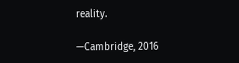reality.

—Cambridge, 2016